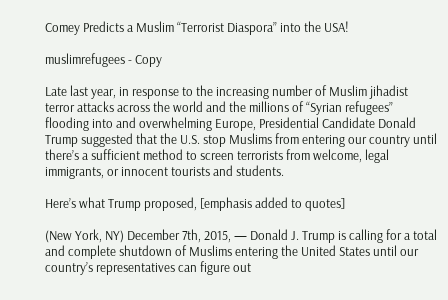Comey Predicts a Muslim “Terrorist Diaspora” into the USA!

muslimrefugees - Copy

Late last year, in response to the increasing number of Muslim jihadist terror attacks across the world and the millions of “Syrian refugees” flooding into and overwhelming Europe, Presidential Candidate Donald Trump suggested that the U.S. stop Muslims from entering our country until there’s a sufficient method to screen terrorists from welcome, legal immigrants, or innocent tourists and students.

Here’s what Trump proposed, [emphasis added to quotes]

(New York, NY) December 7th, 2015, — Donald J. Trump is calling for a total and complete shutdown of Muslims entering the United States until our country’s representatives can figure out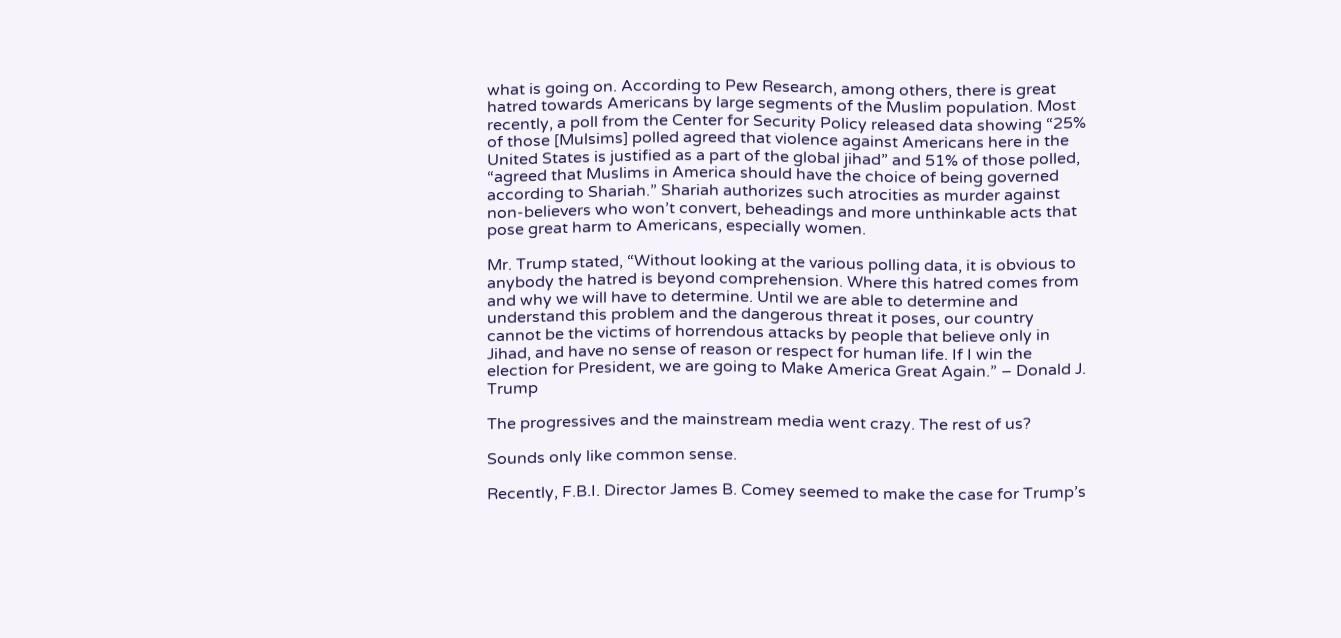what is going on. According to Pew Research, among others, there is great hatred towards Americans by large segments of the Muslim population. Most recently, a poll from the Center for Security Policy released data showing “25% of those [Mulsims] polled agreed that violence against Americans here in the United States is justified as a part of the global jihad” and 51% of those polled, “agreed that Muslims in America should have the choice of being governed according to Shariah.” Shariah authorizes such atrocities as murder against non-believers who won’t convert, beheadings and more unthinkable acts that pose great harm to Americans, especially women.

Mr. Trump stated, “Without looking at the various polling data, it is obvious to anybody the hatred is beyond comprehension. Where this hatred comes from and why we will have to determine. Until we are able to determine and understand this problem and the dangerous threat it poses, our country cannot be the victims of horrendous attacks by people that believe only in Jihad, and have no sense of reason or respect for human life. If I win the election for President, we are going to Make America Great Again.” – Donald J. Trump

The progressives and the mainstream media went crazy. The rest of us?

Sounds only like common sense.

Recently, F.B.I. Director James B. Comey seemed to make the case for Trump’s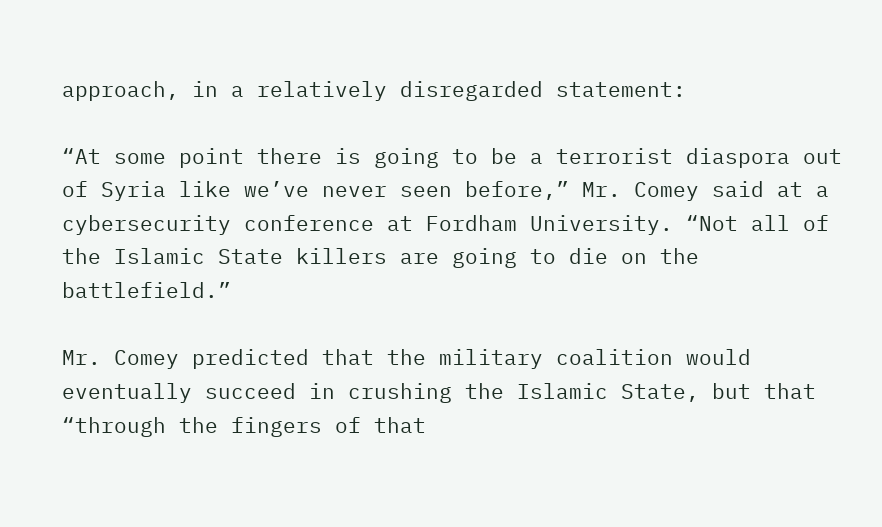approach, in a relatively disregarded statement:

“At some point there is going to be a terrorist diaspora out of Syria like we’ve never seen before,” Mr. Comey said at a cybersecurity conference at Fordham University. “Not all of the Islamic State killers are going to die on the battlefield.”

Mr. Comey predicted that the military coalition would eventually succeed in crushing the Islamic State, but that “through the fingers of that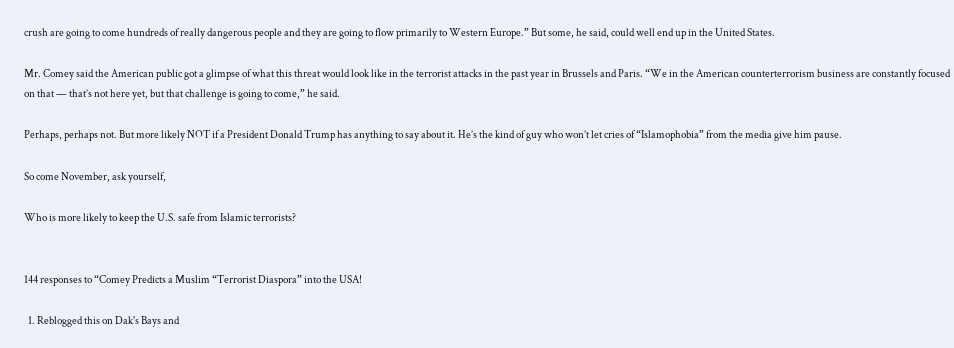crush are going to come hundreds of really dangerous people and they are going to flow primarily to Western Europe.” But some, he said, could well end up in the United States.

Mr. Comey said the American public got a glimpse of what this threat would look like in the terrorist attacks in the past year in Brussels and Paris. “We in the American counterterrorism business are constantly focused on that — that’s not here yet, but that challenge is going to come,” he said.

Perhaps, perhaps not. But more likely NOT if a President Donald Trump has anything to say about it. He’s the kind of guy who won’t let cries of “Islamophobia” from the media give him pause.

So come November, ask yourself,

Who is more likely to keep the U.S. safe from Islamic terrorists?


144 responses to “Comey Predicts a Muslim “Terrorist Diaspora” into the USA!

  1. Reblogged this on Dak's Bays and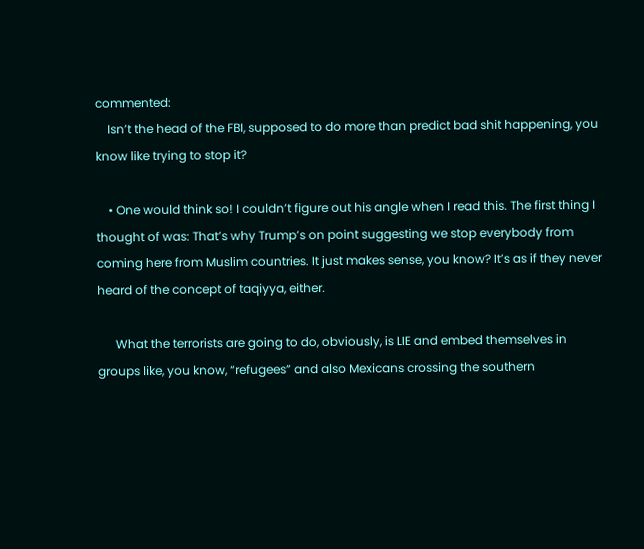commented:
    Isn’t the head of the FBI, supposed to do more than predict bad shit happening, you know like trying to stop it?

    • One would think so! I couldn’t figure out his angle when I read this. The first thing I thought of was: That’s why Trump’s on point suggesting we stop everybody from coming here from Muslim countries. It just makes sense, you know? It’s as if they never heard of the concept of taqiyya, either.

      What the terrorists are going to do, obviously, is LIE and embed themselves in groups like, you know, “refugees” and also Mexicans crossing the southern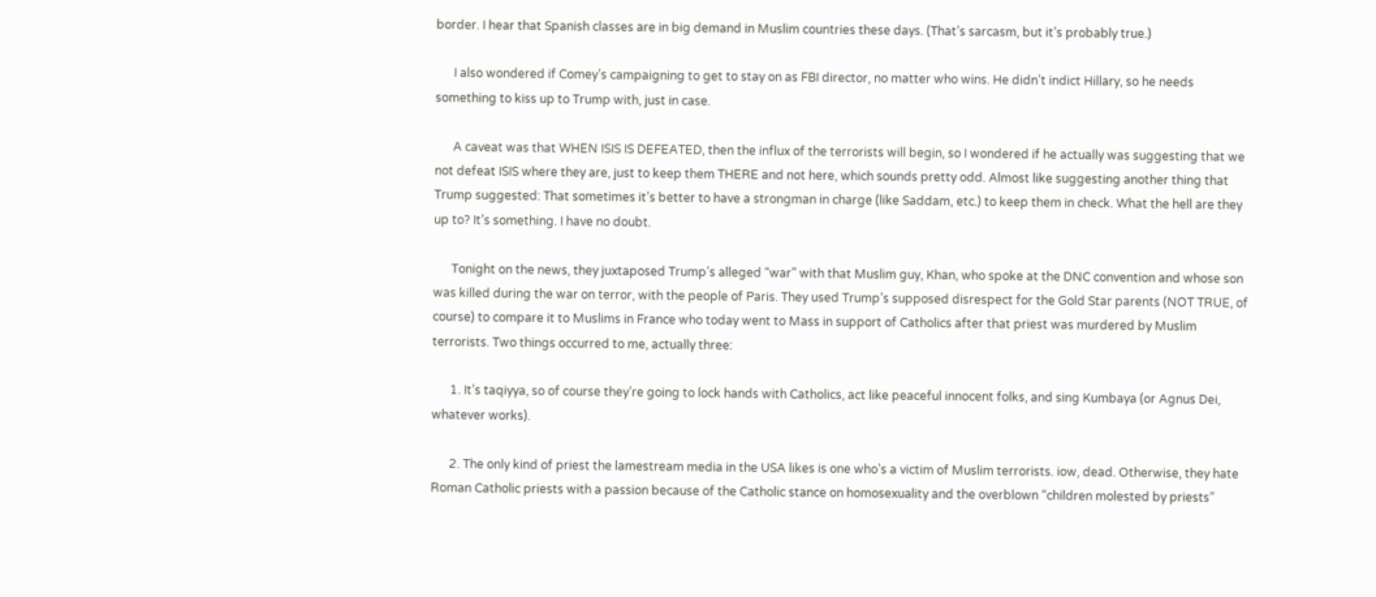border. I hear that Spanish classes are in big demand in Muslim countries these days. (That’s sarcasm, but it’s probably true.)

      I also wondered if Comey’s campaigning to get to stay on as FBI director, no matter who wins. He didn’t indict Hillary, so he needs something to kiss up to Trump with, just in case.

      A caveat was that WHEN ISIS IS DEFEATED, then the influx of the terrorists will begin, so I wondered if he actually was suggesting that we not defeat ISIS where they are, just to keep them THERE and not here, which sounds pretty odd. Almost like suggesting another thing that Trump suggested: That sometimes it’s better to have a strongman in charge (like Saddam, etc.) to keep them in check. What the hell are they up to? It’s something. I have no doubt.

      Tonight on the news, they juxtaposed Trump’s alleged “war” with that Muslim guy, Khan, who spoke at the DNC convention and whose son was killed during the war on terror, with the people of Paris. They used Trump’s supposed disrespect for the Gold Star parents (NOT TRUE, of course) to compare it to Muslims in France who today went to Mass in support of Catholics after that priest was murdered by Muslim terrorists. Two things occurred to me, actually three:

      1. It’s taqiyya, so of course they’re going to lock hands with Catholics, act like peaceful innocent folks, and sing Kumbaya (or Agnus Dei, whatever works).

      2. The only kind of priest the lamestream media in the USA likes is one who’s a victim of Muslim terrorists. iow, dead. Otherwise, they hate Roman Catholic priests with a passion because of the Catholic stance on homosexuality and the overblown “children molested by priests”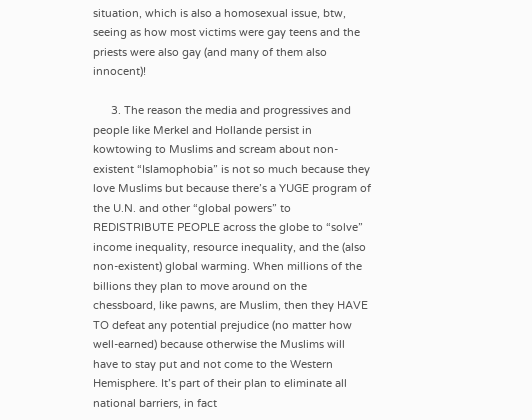situation, which is also a homosexual issue, btw, seeing as how most victims were gay teens and the priests were also gay (and many of them also innocent)!

      3. The reason the media and progressives and people like Merkel and Hollande persist in kowtowing to Muslims and scream about non-existent “Islamophobia” is not so much because they love Muslims but because there’s a YUGE program of the U.N. and other “global powers” to REDISTRIBUTE PEOPLE across the globe to “solve” income inequality, resource inequality, and the (also non-existent) global warming. When millions of the billions they plan to move around on the chessboard, like pawns, are Muslim, then they HAVE TO defeat any potential prejudice (no matter how well-earned) because otherwise the Muslims will have to stay put and not come to the Western Hemisphere. It’s part of their plan to eliminate all national barriers, in fact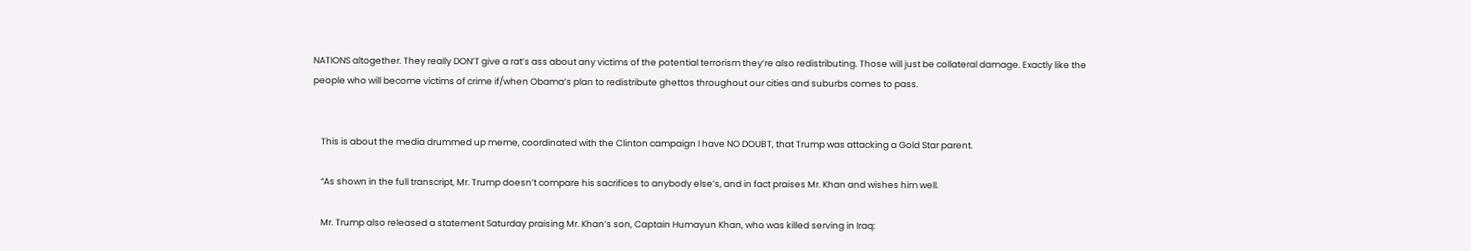NATIONS altogether. They really DON’T give a rat’s ass about any victims of the potential terrorism they’re also redistributing. Those will just be collateral damage. Exactly like the people who will become victims of crime if/when Obama’s plan to redistribute ghettos throughout our cities and suburbs comes to pass.


    This is about the media drummed up meme, coordinated with the Clinton campaign I have NO DOUBT, that Trump was attacking a Gold Star parent.

    “As shown in the full transcript, Mr. Trump doesn’t compare his sacrifices to anybody else’s, and in fact praises Mr. Khan and wishes him well.

    Mr. Trump also released a statement Saturday praising Mr. Khan’s son, Captain Humayun Khan, who was killed serving in Iraq: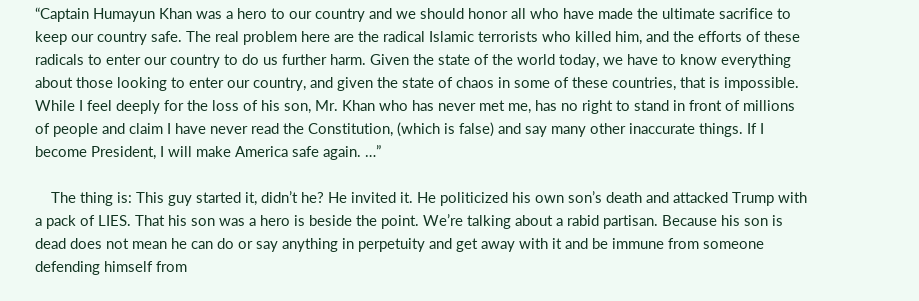“Captain Humayun Khan was a hero to our country and we should honor all who have made the ultimate sacrifice to keep our country safe. The real problem here are the radical Islamic terrorists who killed him, and the efforts of these radicals to enter our country to do us further harm. Given the state of the world today, we have to know everything about those looking to enter our country, and given the state of chaos in some of these countries, that is impossible. While I feel deeply for the loss of his son, Mr. Khan who has never met me, has no right to stand in front of millions of people and claim I have never read the Constitution, (which is false) and say many other inaccurate things. If I become President, I will make America safe again. …”

    The thing is: This guy started it, didn’t he? He invited it. He politicized his own son’s death and attacked Trump with a pack of LIES. That his son was a hero is beside the point. We’re talking about a rabid partisan. Because his son is dead does not mean he can do or say anything in perpetuity and get away with it and be immune from someone defending himself from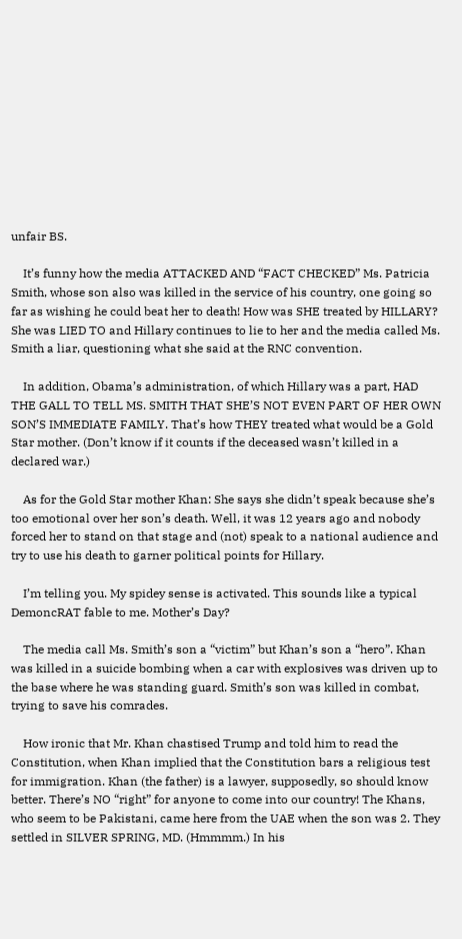unfair BS.

    It’s funny how the media ATTACKED AND “FACT CHECKED” Ms. Patricia Smith, whose son also was killed in the service of his country, one going so far as wishing he could beat her to death! How was SHE treated by HILLARY? She was LIED TO and Hillary continues to lie to her and the media called Ms. Smith a liar, questioning what she said at the RNC convention.

    In addition, Obama’s administration, of which Hillary was a part, HAD THE GALL TO TELL MS. SMITH THAT SHE’S NOT EVEN PART OF HER OWN SON’S IMMEDIATE FAMILY. That’s how THEY treated what would be a Gold Star mother. (Don’t know if it counts if the deceased wasn’t killed in a declared war.)

    As for the Gold Star mother Khan: She says she didn’t speak because she’s too emotional over her son’s death. Well, it was 12 years ago and nobody forced her to stand on that stage and (not) speak to a national audience and try to use his death to garner political points for Hillary.

    I’m telling you. My spidey sense is activated. This sounds like a typical DemoncRAT fable to me. Mother’s Day?

    The media call Ms. Smith’s son a “victim” but Khan’s son a “hero”. Khan was killed in a suicide bombing when a car with explosives was driven up to the base where he was standing guard. Smith’s son was killed in combat, trying to save his comrades.

    How ironic that Mr. Khan chastised Trump and told him to read the Constitution, when Khan implied that the Constitution bars a religious test for immigration. Khan (the father) is a lawyer, supposedly, so should know better. There’s NO “right” for anyone to come into our country! The Khans, who seem to be Pakistani, came here from the UAE when the son was 2. They settled in SILVER SPRING, MD. (Hmmmm.) In his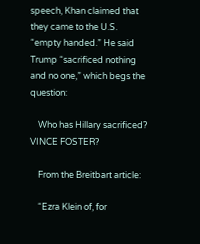speech, Khan claimed that they came to the U.S. “empty handed.” He said Trump “sacrificed nothing and no one,” which begs the question:

    Who has Hillary sacrificed? VINCE FOSTER?

    From the Breitbart article:

    “Ezra Klein of, for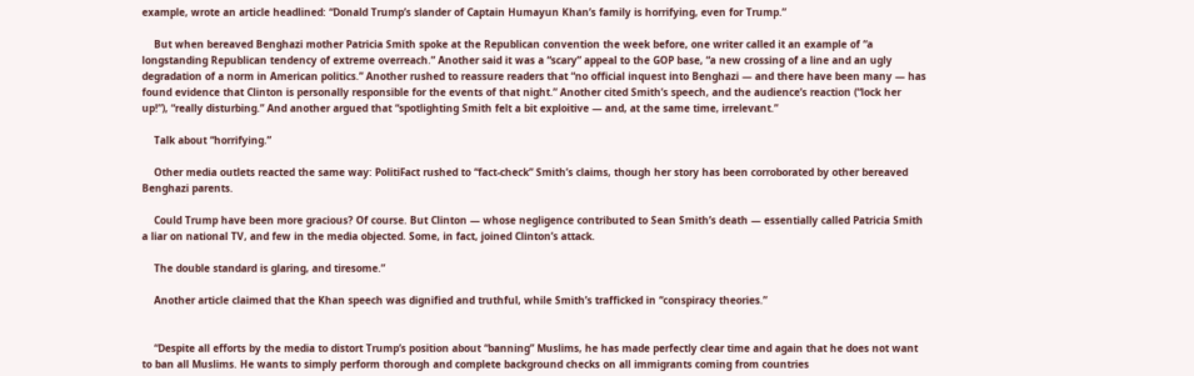example, wrote an article headlined: “Donald Trump’s slander of Captain Humayun Khan’s family is horrifying, even for Trump.”

    But when bereaved Benghazi mother Patricia Smith spoke at the Republican convention the week before, one writer called it an example of “a longstanding Republican tendency of extreme overreach.” Another said it was a “scary” appeal to the GOP base, “a new crossing of a line and an ugly degradation of a norm in American politics.” Another rushed to reassure readers that “no official inquest into Benghazi — and there have been many — has found evidence that Clinton is personally responsible for the events of that night.” Another cited Smith’s speech, and the audience’s reaction (“lock her up!”), “really disturbing.” And another argued that “spotlighting Smith felt a bit exploitive — and, at the same time, irrelevant.”

    Talk about “horrifying.”

    Other media outlets reacted the same way: PolitiFact rushed to “fact-check” Smith’s claims, though her story has been corroborated by other bereaved Benghazi parents.

    Could Trump have been more gracious? Of course. But Clinton — whose negligence contributed to Sean Smith’s death — essentially called Patricia Smith a liar on national TV, and few in the media objected. Some, in fact, joined Clinton’s attack.

    The double standard is glaring, and tiresome.”

    Another article claimed that the Khan speech was dignified and truthful, while Smith’s trafficked in “conspiracy theories.”


    “Despite all efforts by the media to distort Trump’s position about “banning” Muslims, he has made perfectly clear time and again that he does not want to ban all Muslims. He wants to simply perform thorough and complete background checks on all immigrants coming from countries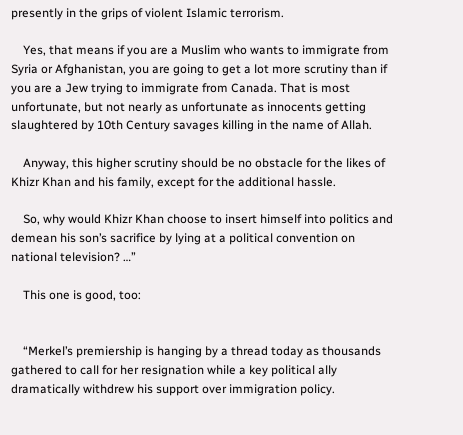presently in the grips of violent Islamic terrorism.

    Yes, that means if you are a Muslim who wants to immigrate from Syria or Afghanistan, you are going to get a lot more scrutiny than if you are a Jew trying to immigrate from Canada. That is most unfortunate, but not nearly as unfortunate as innocents getting slaughtered by 10th Century savages killing in the name of Allah.

    Anyway, this higher scrutiny should be no obstacle for the likes of Khizr Khan and his family, except for the additional hassle.

    So, why would Khizr Khan choose to insert himself into politics and demean his son’s sacrifice by lying at a political convention on national television? …”

    This one is good, too:


    “Merkel’s premiership is hanging by a thread today as thousands gathered to call for her resignation while a key political ally dramatically withdrew his support over immigration policy.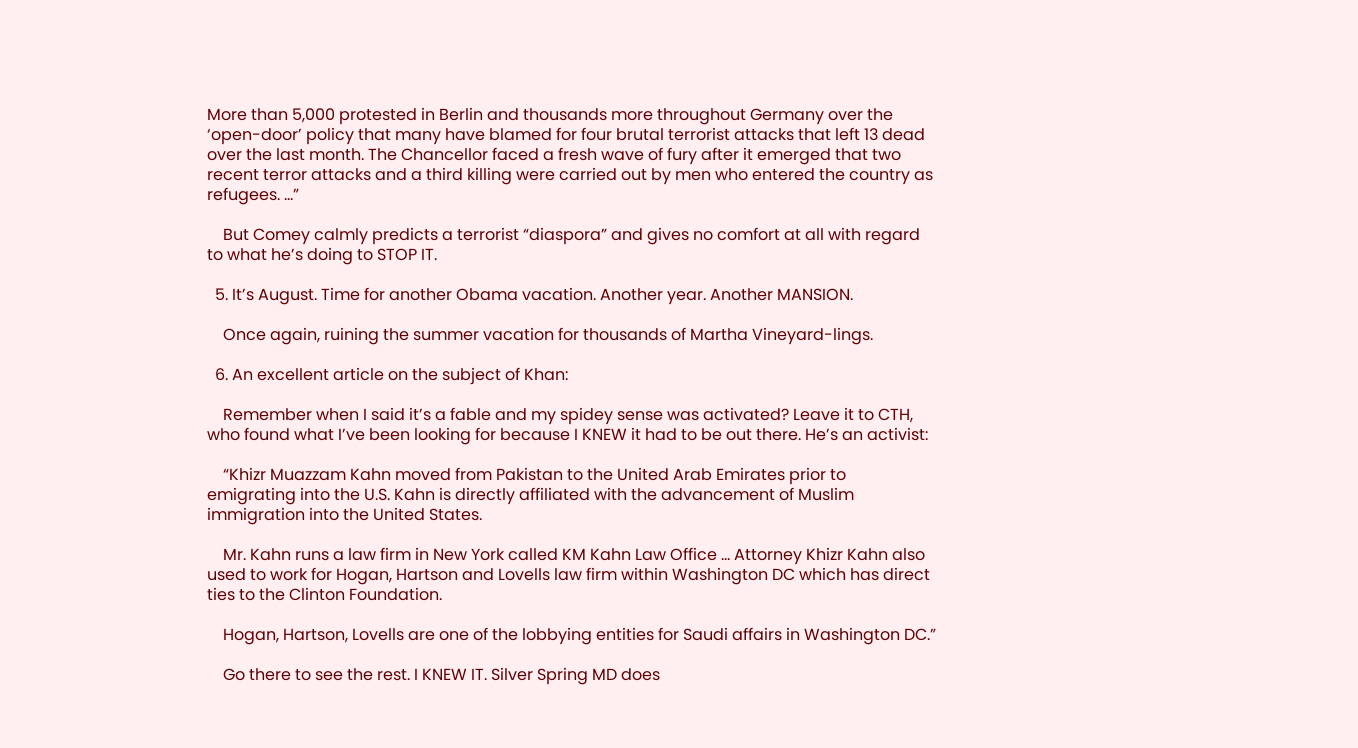More than 5,000 protested in Berlin and thousands more throughout Germany over the ‘open-door’ policy that many have blamed for four brutal terrorist attacks that left 13 dead over the last month. The Chancellor faced a fresh wave of fury after it emerged that two recent terror attacks and a third killing were carried out by men who entered the country as refugees. …”

    But Comey calmly predicts a terrorist “diaspora” and gives no comfort at all with regard to what he’s doing to STOP IT.

  5. It’s August. Time for another Obama vacation. Another year. Another MANSION.

    Once again, ruining the summer vacation for thousands of Martha Vineyard-lings.

  6. An excellent article on the subject of Khan:

    Remember when I said it’s a fable and my spidey sense was activated? Leave it to CTH, who found what I’ve been looking for because I KNEW it had to be out there. He’s an activist:

    “Khizr Muazzam Kahn moved from Pakistan to the United Arab Emirates prior to emigrating into the U.S. Kahn is directly affiliated with the advancement of Muslim immigration into the United States.

    Mr. Kahn runs a law firm in New York called KM Kahn Law Office … Attorney Khizr Kahn also used to work for Hogan, Hartson and Lovells law firm within Washington DC which has direct ties to the Clinton Foundation.

    Hogan, Hartson, Lovells are one of the lobbying entities for Saudi affairs in Washington DC.”

    Go there to see the rest. I KNEW IT. Silver Spring MD does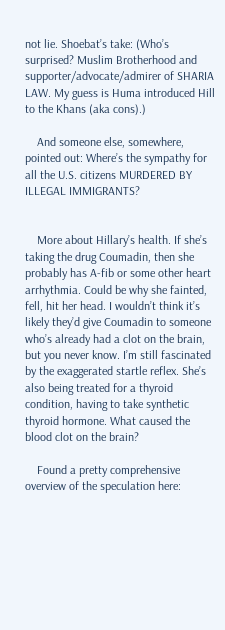not lie. Shoebat’s take: (Who’s surprised? Muslim Brotherhood and supporter/advocate/admirer of SHARIA LAW. My guess is Huma introduced Hill to the Khans (aka cons).)

    And someone else, somewhere, pointed out: Where’s the sympathy for all the U.S. citizens MURDERED BY ILLEGAL IMMIGRANTS?


    More about Hillary’s health. If she’s taking the drug Coumadin, then she probably has A-fib or some other heart arrhythmia. Could be why she fainted, fell, hit her head. I wouldn’t think it’s likely they’d give Coumadin to someone who’s already had a clot on the brain, but you never know. I’m still fascinated by the exaggerated startle reflex. She’s also being treated for a thyroid condition, having to take synthetic thyroid hormone. What caused the blood clot on the brain?

    Found a pretty comprehensive overview of the speculation here: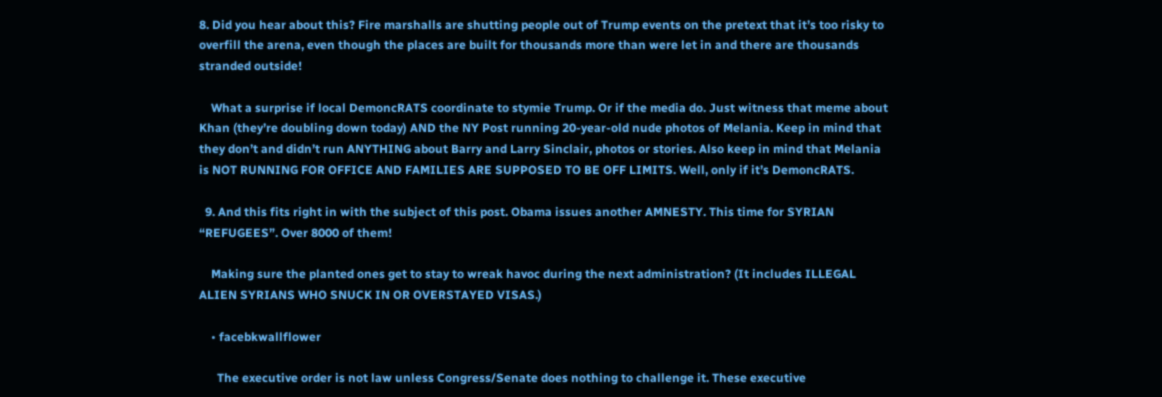8. Did you hear about this? Fire marshalls are shutting people out of Trump events on the pretext that it’s too risky to overfill the arena, even though the places are built for thousands more than were let in and there are thousands stranded outside!

    What a surprise if local DemoncRATS coordinate to stymie Trump. Or if the media do. Just witness that meme about Khan (they’re doubling down today) AND the NY Post running 20-year-old nude photos of Melania. Keep in mind that they don’t and didn’t run ANYTHING about Barry and Larry Sinclair, photos or stories. Also keep in mind that Melania is NOT RUNNING FOR OFFICE AND FAMILIES ARE SUPPOSED TO BE OFF LIMITS. Well, only if it’s DemoncRATS.

  9. And this fits right in with the subject of this post. Obama issues another AMNESTY. This time for SYRIAN “REFUGEES”. Over 8000 of them!

    Making sure the planted ones get to stay to wreak havoc during the next administration? (It includes ILLEGAL ALIEN SYRIANS WHO SNUCK IN OR OVERSTAYED VISAS.)

    • facebkwallflower

      The executive order is not law unless Congress/Senate does nothing to challenge it. These executive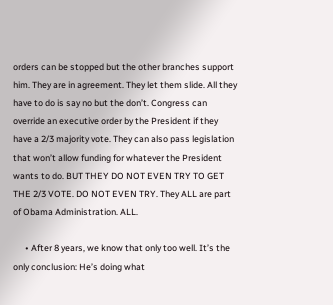orders can be stopped but the other branches support him. They are in agreement. They let them slide. All they have to do is say no but the don’t. Congress can override an executive order by the President if they have a 2/3 majority vote. They can also pass legislation that won’t allow funding for whatever the President wants to do. BUT THEY DO NOT EVEN TRY TO GET THE 2/3 VOTE. DO NOT EVEN TRY. They ALL are part of Obama Administration. ALL.

      • After 8 years, we know that only too well. It’s the only conclusion: He’s doing what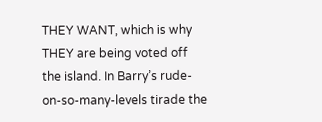THEY WANT, which is why THEY are being voted off the island. In Barry’s rude-on-so-many-levels tirade the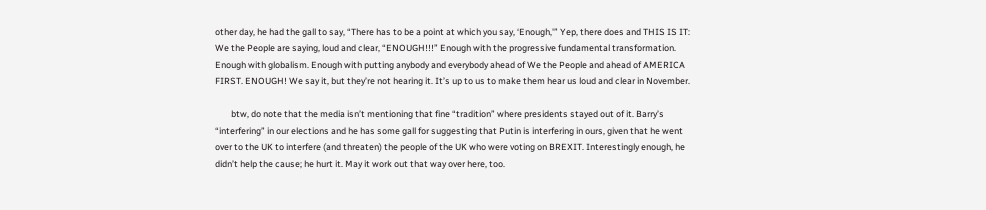other day, he had the gall to say, “There has to be a point at which you say, ‘Enough,'” Yep, there does and THIS IS IT: We the People are saying, loud and clear, “ENOUGH!!!” Enough with the progressive fundamental transformation. Enough with globalism. Enough with putting anybody and everybody ahead of We the People and ahead of AMERICA FIRST. ENOUGH! We say it, but they’re not hearing it. It’s up to us to make them hear us loud and clear in November.

        btw, do note that the media isn’t mentioning that fine “tradition” where presidents stayed out of it. Barry’s “interfering” in our elections and he has some gall for suggesting that Putin is interfering in ours, given that he went over to the UK to interfere (and threaten) the people of the UK who were voting on BREXIT. Interestingly enough, he didn’t help the cause; he hurt it. May it work out that way over here, too.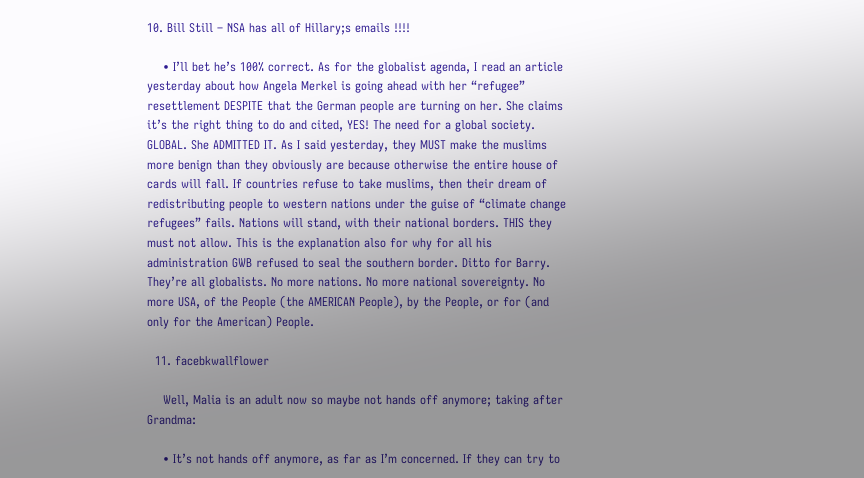10. Bill Still – NSA has all of Hillary;s emails !!!!

    • I’ll bet he’s 100% correct. As for the globalist agenda, I read an article yesterday about how Angela Merkel is going ahead with her “refugee” resettlement DESPITE that the German people are turning on her. She claims it’s the right thing to do and cited, YES! The need for a global society. GLOBAL. She ADMITTED IT. As I said yesterday, they MUST make the muslims more benign than they obviously are because otherwise the entire house of cards will fall. If countries refuse to take muslims, then their dream of redistributing people to western nations under the guise of “climate change refugees” fails. Nations will stand, with their national borders. THIS they must not allow. This is the explanation also for why for all his administration GWB refused to seal the southern border. Ditto for Barry. They’re all globalists. No more nations. No more national sovereignty. No more USA, of the People (the AMERICAN People), by the People, or for (and only for the American) People.

  11. facebkwallflower

    Well, Malia is an adult now so maybe not hands off anymore; taking after Grandma:

    • It’s not hands off anymore, as far as I’m concerned. If they can try to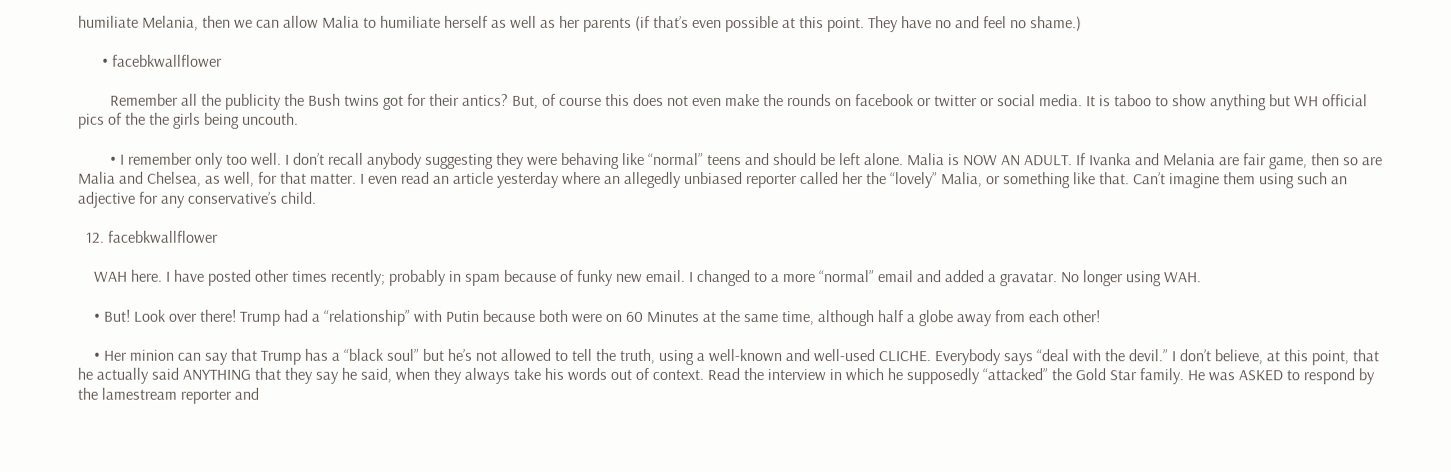humiliate Melania, then we can allow Malia to humiliate herself as well as her parents (if that’s even possible at this point. They have no and feel no shame.)

      • facebkwallflower

        Remember all the publicity the Bush twins got for their antics? But, of course this does not even make the rounds on facebook or twitter or social media. It is taboo to show anything but WH official pics of the the girls being uncouth.

        • I remember only too well. I don’t recall anybody suggesting they were behaving like “normal” teens and should be left alone. Malia is NOW AN ADULT. If Ivanka and Melania are fair game, then so are Malia and Chelsea, as well, for that matter. I even read an article yesterday where an allegedly unbiased reporter called her the “lovely” Malia, or something like that. Can’t imagine them using such an adjective for any conservative’s child.

  12. facebkwallflower

    WAH here. I have posted other times recently; probably in spam because of funky new email. I changed to a more “normal” email and added a gravatar. No longer using WAH.

    • But! Look over there! Trump had a “relationship” with Putin because both were on 60 Minutes at the same time, although half a globe away from each other!

    • Her minion can say that Trump has a “black soul” but he’s not allowed to tell the truth, using a well-known and well-used CLICHE. Everybody says “deal with the devil.” I don’t believe, at this point, that he actually said ANYTHING that they say he said, when they always take his words out of context. Read the interview in which he supposedly “attacked” the Gold Star family. He was ASKED to respond by the lamestream reporter and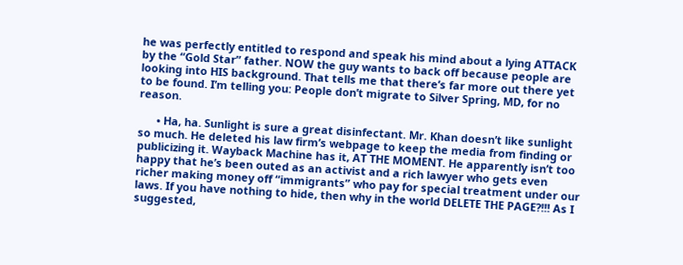he was perfectly entitled to respond and speak his mind about a lying ATTACK by the “Gold Star” father. NOW the guy wants to back off because people are looking into HIS background. That tells me that there’s far more out there yet to be found. I’m telling you: People don’t migrate to Silver Spring, MD, for no reason.

      • Ha, ha. Sunlight is sure a great disinfectant. Mr. Khan doesn’t like sunlight so much. He deleted his law firm’s webpage to keep the media from finding or publicizing it. Wayback Machine has it, AT THE MOMENT. He apparently isn’t too happy that he’s been outed as an activist and a rich lawyer who gets even richer making money off “immigrants” who pay for special treatment under our laws. If you have nothing to hide, then why in the world DELETE THE PAGE?!!! As I suggested,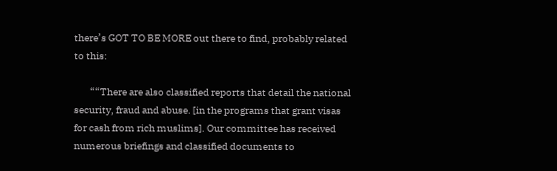there’s GOT TO BE MORE out there to find, probably related to this:

        ““There are also classified reports that detail the national security, fraud and abuse. [in the programs that grant visas for cash from rich muslims]. Our committee has received numerous briefings and classified documents to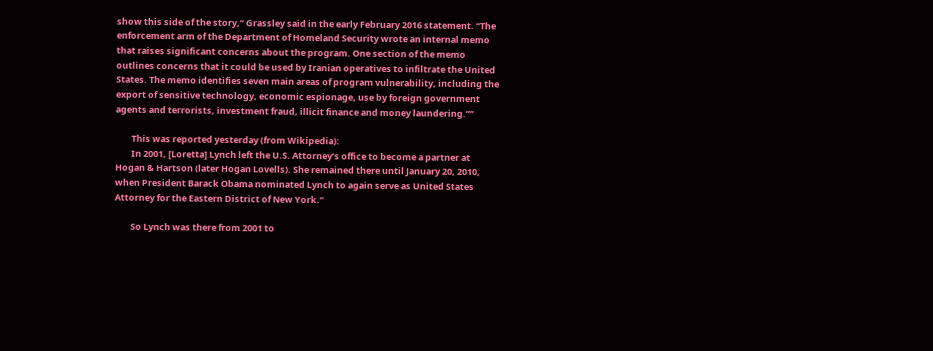show this side of the story,” Grassley said in the early February 2016 statement. “The enforcement arm of the Department of Homeland Security wrote an internal memo that raises significant concerns about the program. One section of the memo outlines concerns that it could be used by Iranian operatives to infiltrate the United States. The memo identifies seven main areas of program vulnerability, including the export of sensitive technology, economic espionage, use by foreign government agents and terrorists, investment fraud, illicit finance and money laundering.””

        This was reported yesterday (from Wikipedia):
        In 2001, [Loretta] Lynch left the U.S. Attorney’s office to become a partner at Hogan & Hartson (later Hogan Lovells). She remained there until January 20, 2010, when President Barack Obama nominated Lynch to again serve as United States Attorney for the Eastern District of New York.”

        So Lynch was there from 2001 to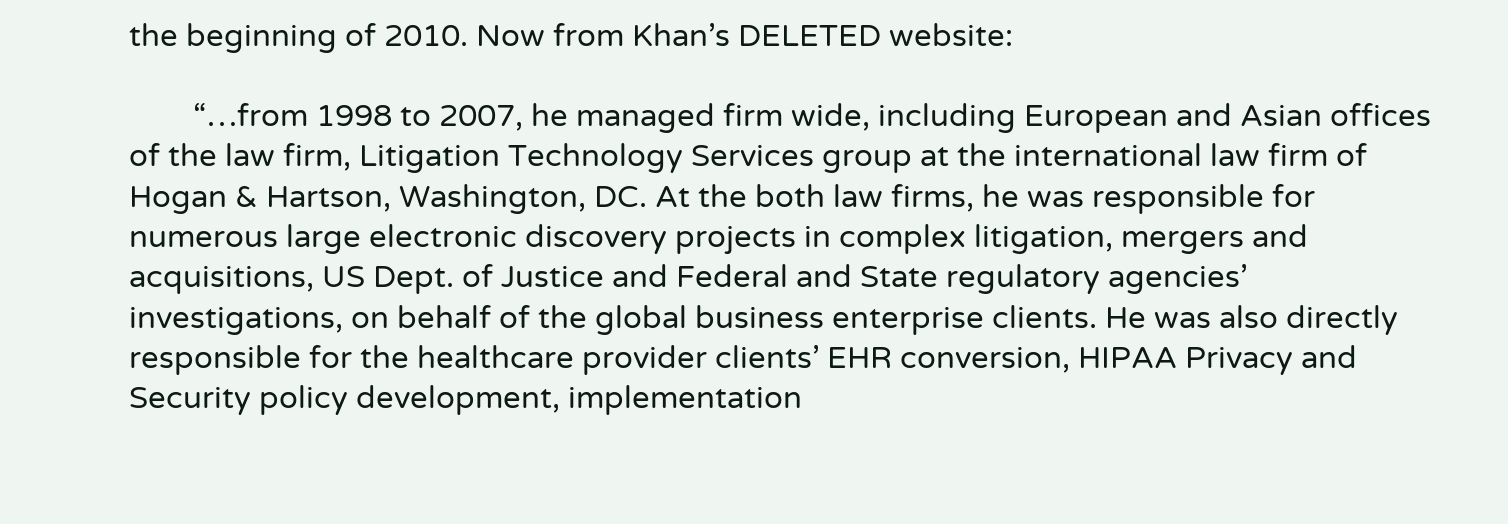the beginning of 2010. Now from Khan’s DELETED website:

        “…from 1998 to 2007, he managed firm wide, including European and Asian offices of the law firm, Litigation Technology Services group at the international law firm of Hogan & Hartson, Washington, DC. At the both law firms, he was responsible for numerous large electronic discovery projects in complex litigation, mergers and acquisitions, US Dept. of Justice and Federal and State regulatory agencies’ investigations, on behalf of the global business enterprise clients. He was also directly responsible for the healthcare provider clients’ EHR conversion, HIPAA Privacy and Security policy development, implementation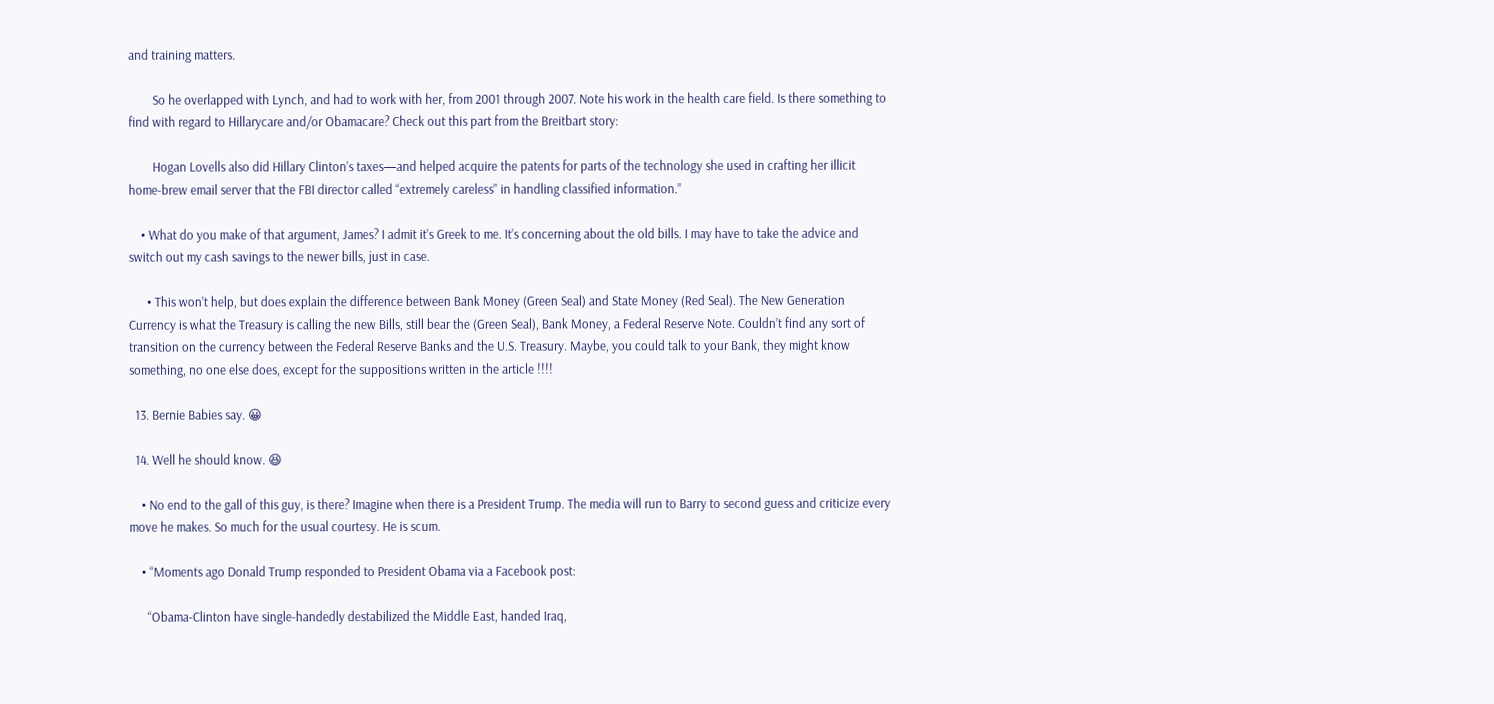and training matters.

        So he overlapped with Lynch, and had to work with her, from 2001 through 2007. Note his work in the health care field. Is there something to find with regard to Hillarycare and/or Obamacare? Check out this part from the Breitbart story:

        Hogan Lovells also did Hillary Clinton’s taxes—and helped acquire the patents for parts of the technology she used in crafting her illicit home-brew email server that the FBI director called “extremely careless” in handling classified information.”

    • What do you make of that argument, James? I admit it’s Greek to me. It’s concerning about the old bills. I may have to take the advice and switch out my cash savings to the newer bills, just in case.

      • This won’t help, but does explain the difference between Bank Money (Green Seal) and State Money (Red Seal). The New Generation Currency is what the Treasury is calling the new Bills, still bear the (Green Seal), Bank Money, a Federal Reserve Note. Couldn’t find any sort of transition on the currency between the Federal Reserve Banks and the U.S. Treasury. Maybe, you could talk to your Bank, they might know something, no one else does, except for the suppositions written in the article !!!!

  13. Bernie Babies say. 😀

  14. Well he should know. 😆

    • No end to the gall of this guy, is there? Imagine when there is a President Trump. The media will run to Barry to second guess and criticize every move he makes. So much for the usual courtesy. He is scum.

    • “Moments ago Donald Trump responded to President Obama via a Facebook post:

      “Obama-Clinton have single-handedly destabilized the Middle East, handed Iraq,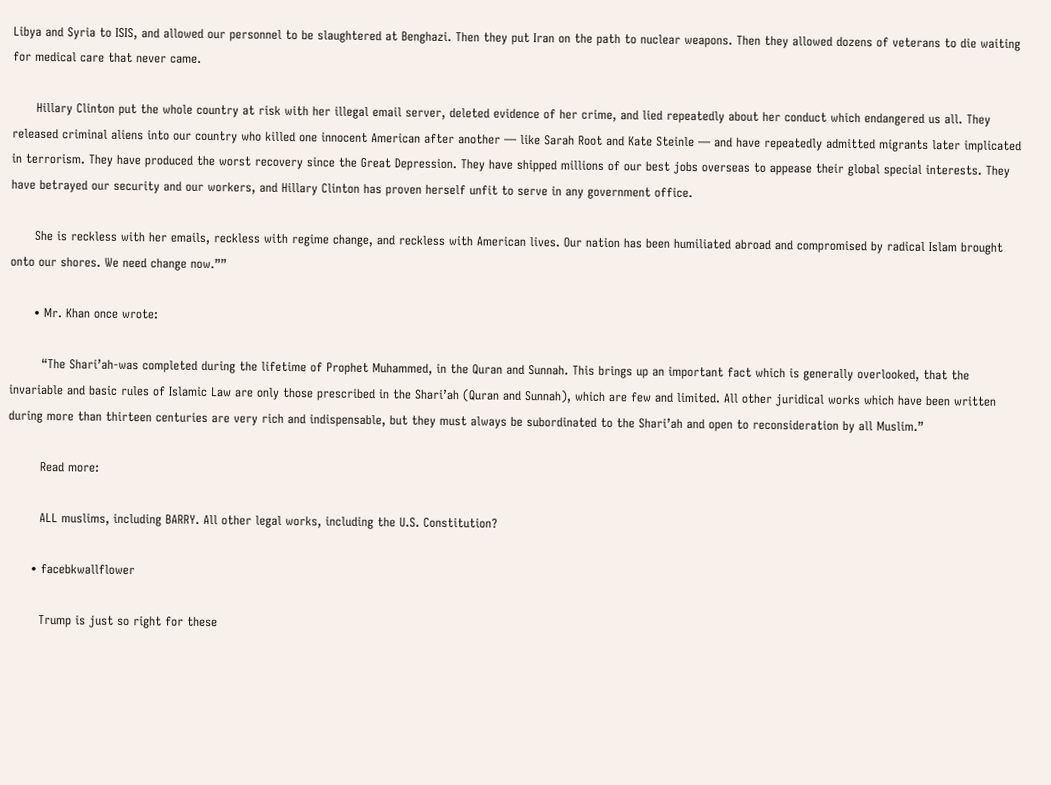Libya and Syria to ISIS, and allowed our personnel to be slaughtered at Benghazi. Then they put Iran on the path to nuclear weapons. Then they allowed dozens of veterans to die waiting for medical care that never came.

      Hillary Clinton put the whole country at risk with her illegal email server, deleted evidence of her crime, and lied repeatedly about her conduct which endangered us all. They released criminal aliens into our country who killed one innocent American after another — like Sarah Root and Kate Steinle — and have repeatedly admitted migrants later implicated in terrorism. They have produced the worst recovery since the Great Depression. They have shipped millions of our best jobs overseas to appease their global special interests. They have betrayed our security and our workers, and Hillary Clinton has proven herself unfit to serve in any government office.

      She is reckless with her emails, reckless with regime change, and reckless with American lives. Our nation has been humiliated abroad and compromised by radical Islam brought onto our shores. We need change now.””

      • Mr. Khan once wrote:

        “The Shari’ah-was completed during the lifetime of Prophet Muhammed, in the Quran and Sunnah. This brings up an important fact which is generally overlooked, that the invariable and basic rules of Islamic Law are only those prescribed in the Shari’ah (Quran and Sunnah), which are few and limited. All other juridical works which have been written during more than thirteen centuries are very rich and indispensable, but they must always be subordinated to the Shari’ah and open to reconsideration by all Muslim.”

        Read more:

        ALL muslims, including BARRY. All other legal works, including the U.S. Constitution?

      • facebkwallflower

        Trump is just so right for these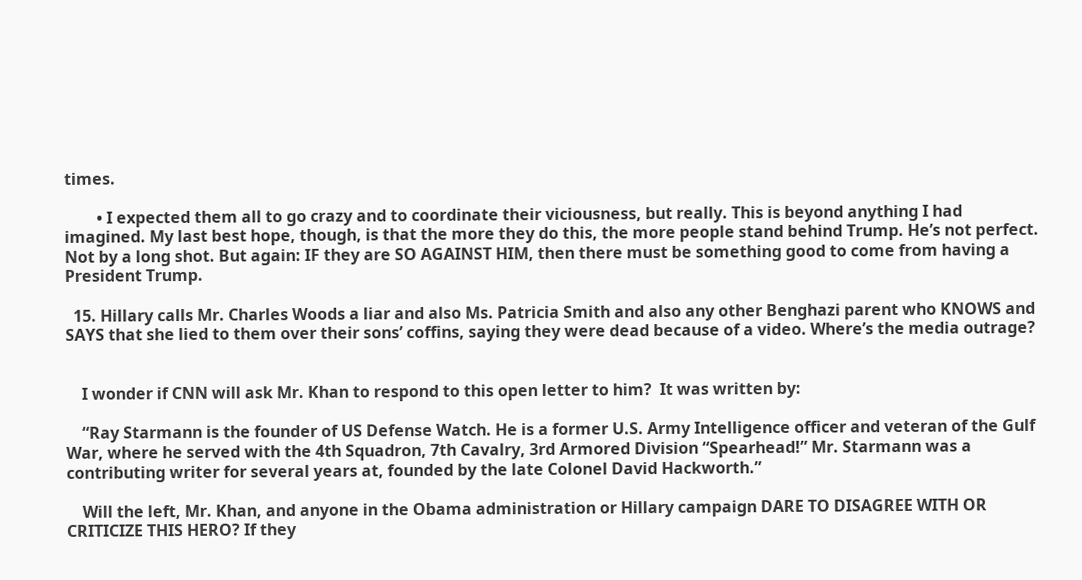times.

        • I expected them all to go crazy and to coordinate their viciousness, but really. This is beyond anything I had imagined. My last best hope, though, is that the more they do this, the more people stand behind Trump. He’s not perfect. Not by a long shot. But again: IF they are SO AGAINST HIM, then there must be something good to come from having a President Trump.

  15. Hillary calls Mr. Charles Woods a liar and also Ms. Patricia Smith and also any other Benghazi parent who KNOWS and SAYS that she lied to them over their sons’ coffins, saying they were dead because of a video. Where’s the media outrage?


    I wonder if CNN will ask Mr. Khan to respond to this open letter to him?  It was written by:

    “Ray Starmann is the founder of US Defense Watch. He is a former U.S. Army Intelligence officer and veteran of the Gulf War, where he served with the 4th Squadron, 7th Cavalry, 3rd Armored Division “Spearhead!” Mr. Starmann was a contributing writer for several years at, founded by the late Colonel David Hackworth.”

    Will the left, Mr. Khan, and anyone in the Obama administration or Hillary campaign DARE TO DISAGREE WITH OR CRITICIZE THIS HERO? If they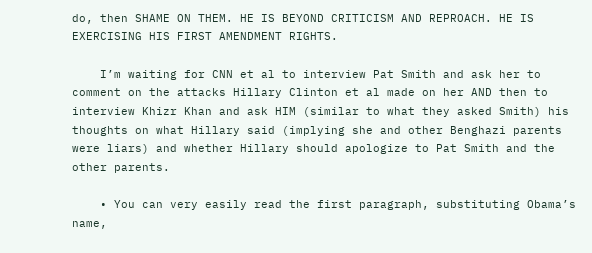do, then SHAME ON THEM. HE IS BEYOND CRITICISM AND REPROACH. HE IS EXERCISING HIS FIRST AMENDMENT RIGHTS.

    I’m waiting for CNN et al to interview Pat Smith and ask her to comment on the attacks Hillary Clinton et al made on her AND then to interview Khizr Khan and ask HIM (similar to what they asked Smith) his thoughts on what Hillary said (implying she and other Benghazi parents were liars) and whether Hillary should apologize to Pat Smith and the other parents.

    • You can very easily read the first paragraph, substituting Obama’s name,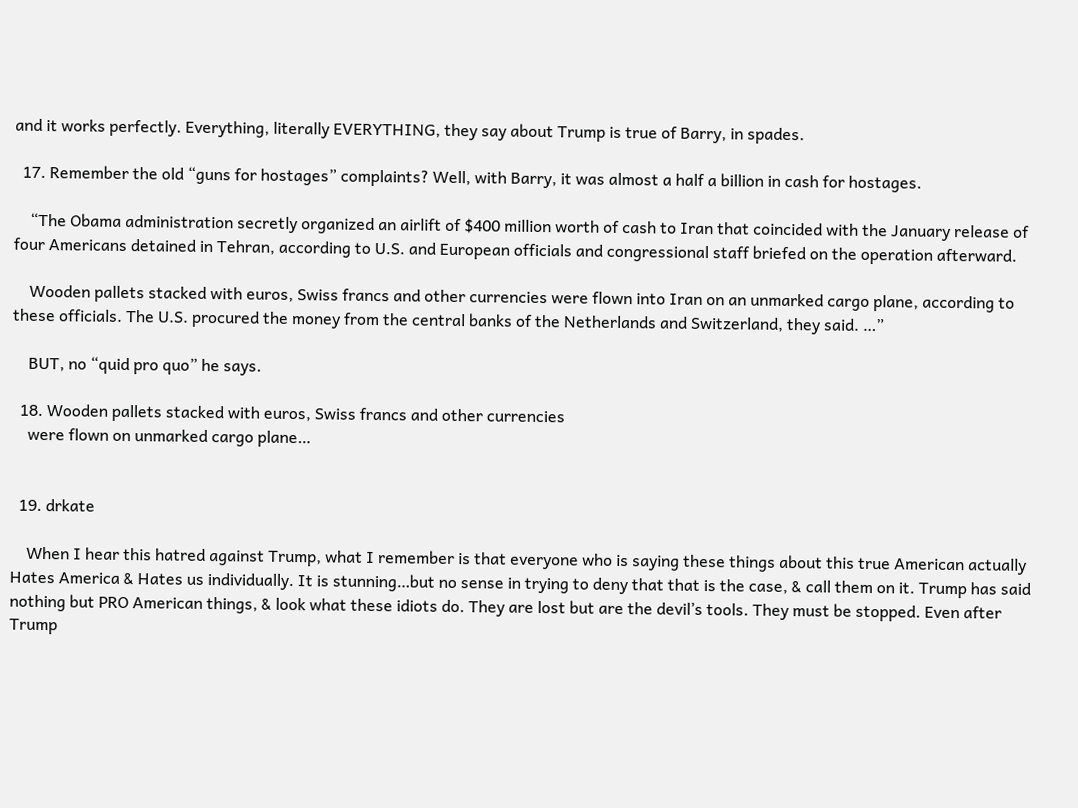and it works perfectly. Everything, literally EVERYTHING, they say about Trump is true of Barry, in spades.

  17. Remember the old “guns for hostages” complaints? Well, with Barry, it was almost a half a billion in cash for hostages.

    “The Obama administration secretly organized an airlift of $400 million worth of cash to Iran that coincided with the January release of four Americans detained in Tehran, according to U.S. and European officials and congressional staff briefed on the operation afterward.

    Wooden pallets stacked with euros, Swiss francs and other currencies were flown into Iran on an unmarked cargo plane, according to these officials. The U.S. procured the money from the central banks of the Netherlands and Switzerland, they said. …”

    BUT, no “quid pro quo” he says.

  18. Wooden pallets stacked with euros, Swiss francs and other currencies
    were flown on unmarked cargo plane…


  19. drkate

    When I hear this hatred against Trump, what I remember is that everyone who is saying these things about this true American actually Hates America & Hates us individually. It is stunning…but no sense in trying to deny that that is the case, & call them on it. Trump has said nothing but PRO American things, & look what these idiots do. They are lost but are the devil’s tools. They must be stopped. Even after Trump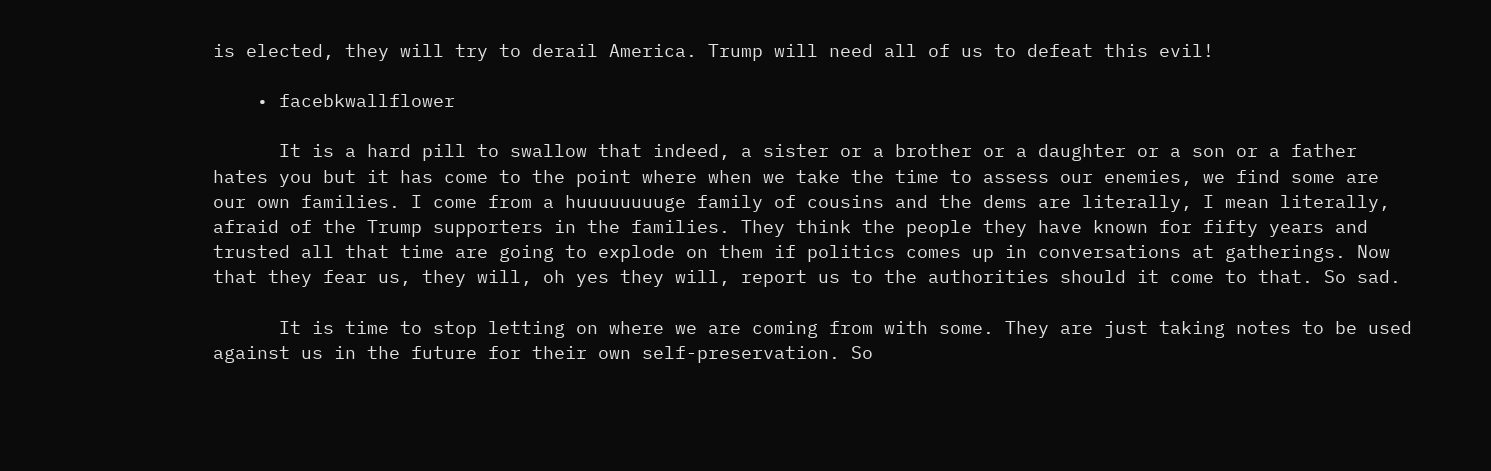is elected, they will try to derail America. Trump will need all of us to defeat this evil!

    • facebkwallflower

      It is a hard pill to swallow that indeed, a sister or a brother or a daughter or a son or a father hates you but it has come to the point where when we take the time to assess our enemies, we find some are our own families. I come from a huuuuuuuuge family of cousins and the dems are literally, I mean literally, afraid of the Trump supporters in the families. They think the people they have known for fifty years and trusted all that time are going to explode on them if politics comes up in conversations at gatherings. Now that they fear us, they will, oh yes they will, report us to the authorities should it come to that. So sad.

      It is time to stop letting on where we are coming from with some. They are just taking notes to be used against us in the future for their own self-preservation. So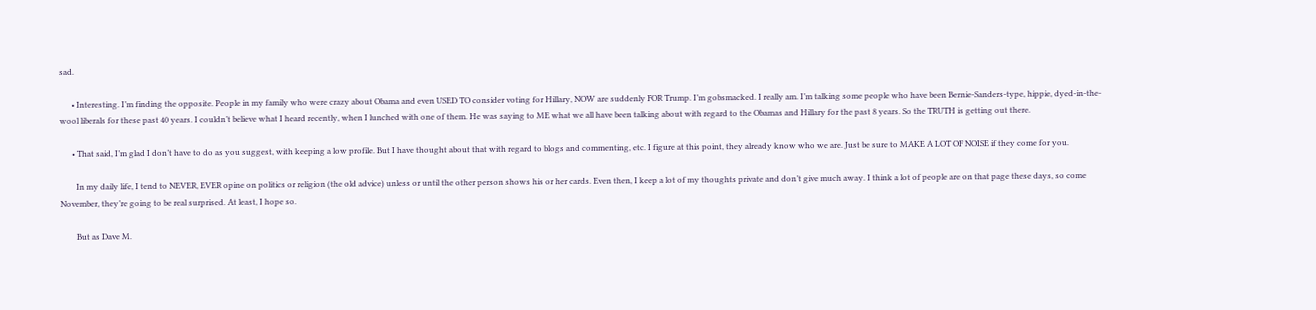sad.

      • Interesting. I’m finding the opposite. People in my family who were crazy about Obama and even USED TO consider voting for Hillary, NOW are suddenly FOR Trump. I’m gobsmacked. I really am. I’m talking some people who have been Bernie-Sanders-type, hippie, dyed-in-the-wool liberals for these past 40 years. I couldn’t believe what I heard recently, when I lunched with one of them. He was saying to ME what we all have been talking about with regard to the Obamas and Hillary for the past 8 years. So the TRUTH is getting out there.

      • That said, I’m glad I don’t have to do as you suggest, with keeping a low profile. But I have thought about that with regard to blogs and commenting, etc. I figure at this point, they already know who we are. Just be sure to MAKE A LOT OF NOISE if they come for you.

        In my daily life, I tend to NEVER, EVER opine on politics or religion (the old advice) unless or until the other person shows his or her cards. Even then, I keep a lot of my thoughts private and don’t give much away. I think a lot of people are on that page these days, so come November, they’re going to be real surprised. At least, I hope so.

        But as Dave M.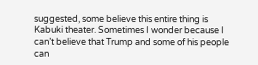suggested, some believe this entire thing is Kabuki theater. Sometimes I wonder because I can’t believe that Trump and some of his people can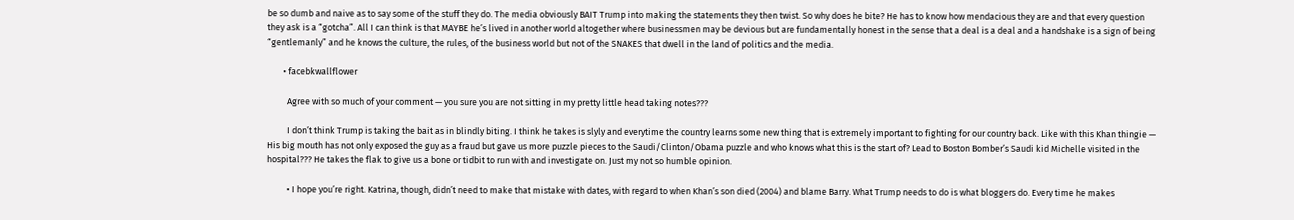be so dumb and naive as to say some of the stuff they do. The media obviously BAIT Trump into making the statements they then twist. So why does he bite? He has to know how mendacious they are and that every question they ask is a “gotcha”. All I can think is that MAYBE he’s lived in another world altogether where businessmen may be devious but are fundamentally honest in the sense that a deal is a deal and a handshake is a sign of being “gentlemanly” and he knows the culture, the rules, of the business world but not of the SNAKES that dwell in the land of politics and the media.

        • facebkwallflower

          Agree with so much of your comment — you sure you are not sitting in my pretty little head taking notes???

          I don’t think Trump is taking the bait as in blindly biting. I think he takes is slyly and everytime the country learns some new thing that is extremely important to fighting for our country back. Like with this Khan thingie — His big mouth has not only exposed the guy as a fraud but gave us more puzzle pieces to the Saudi/Clinton/Obama puzzle and who knows what this is the start of? Lead to Boston Bomber’s Saudi kid Michelle visited in the hospital??? He takes the flak to give us a bone or tidbit to run with and investigate on. Just my not so humble opinion.

          • I hope you’re right. Katrina, though, didn’t need to make that mistake with dates, with regard to when Khan’s son died (2004) and blame Barry. What Trump needs to do is what bloggers do. Every time he makes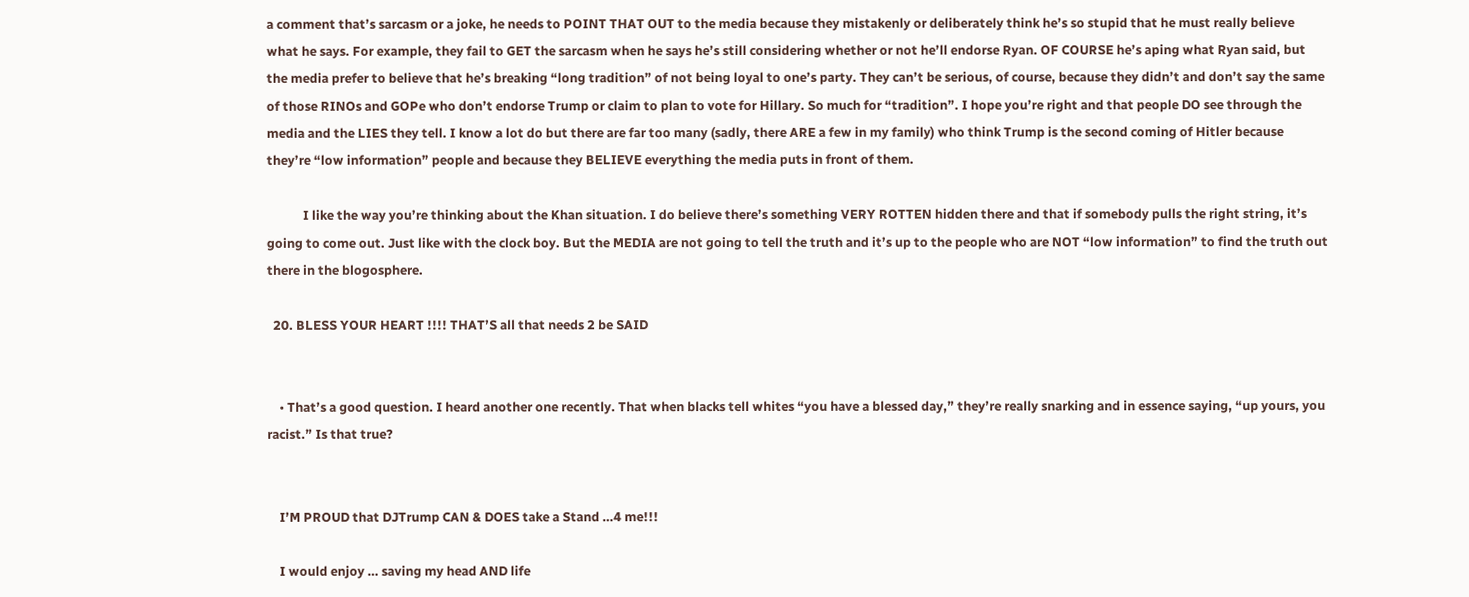a comment that’s sarcasm or a joke, he needs to POINT THAT OUT to the media because they mistakenly or deliberately think he’s so stupid that he must really believe what he says. For example, they fail to GET the sarcasm when he says he’s still considering whether or not he’ll endorse Ryan. OF COURSE he’s aping what Ryan said, but the media prefer to believe that he’s breaking “long tradition” of not being loyal to one’s party. They can’t be serious, of course, because they didn’t and don’t say the same of those RINOs and GOPe who don’t endorse Trump or claim to plan to vote for Hillary. So much for “tradition”. I hope you’re right and that people DO see through the media and the LIES they tell. I know a lot do but there are far too many (sadly, there ARE a few in my family) who think Trump is the second coming of Hitler because they’re “low information” people and because they BELIEVE everything the media puts in front of them.

            I like the way you’re thinking about the Khan situation. I do believe there’s something VERY ROTTEN hidden there and that if somebody pulls the right string, it’s going to come out. Just like with the clock boy. But the MEDIA are not going to tell the truth and it’s up to the people who are NOT “low information” to find the truth out there in the blogosphere.

  20. BLESS YOUR HEART !!!! THAT’S all that needs 2 be SAID


    • That’s a good question. I heard another one recently. That when blacks tell whites “you have a blessed day,” they’re really snarking and in essence saying, “up yours, you racist.” Is that true?


    I’M PROUD that DJTrump CAN & DOES take a Stand …4 me!!!

    I would enjoy … saving my head AND life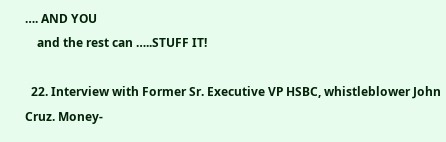…. AND YOU
    and the rest can …..STUFF IT!

  22. Interview with Former Sr. Executive VP HSBC, whistleblower John Cruz. Money-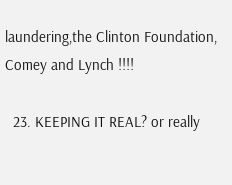laundering,the Clinton Foundation, Comey and Lynch !!!!

  23. KEEPING IT REAL? or really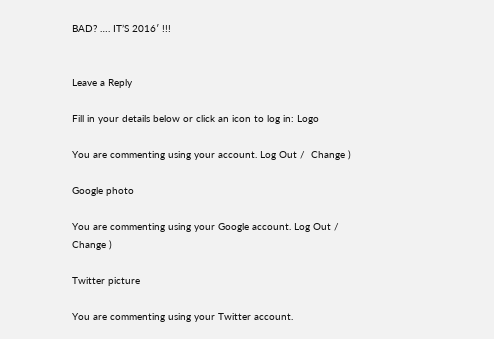BAD? …. IT’S 2016′ !!!


Leave a Reply

Fill in your details below or click an icon to log in: Logo

You are commenting using your account. Log Out /  Change )

Google photo

You are commenting using your Google account. Log Out /  Change )

Twitter picture

You are commenting using your Twitter account.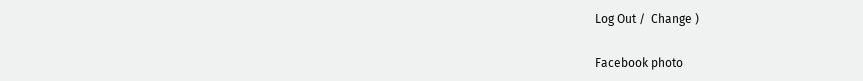Log Out /  Change )

Facebook photo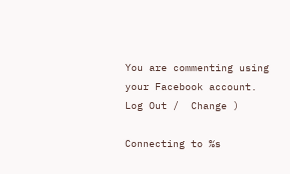You are commenting using your Facebook account. Log Out /  Change )

Connecting to %s